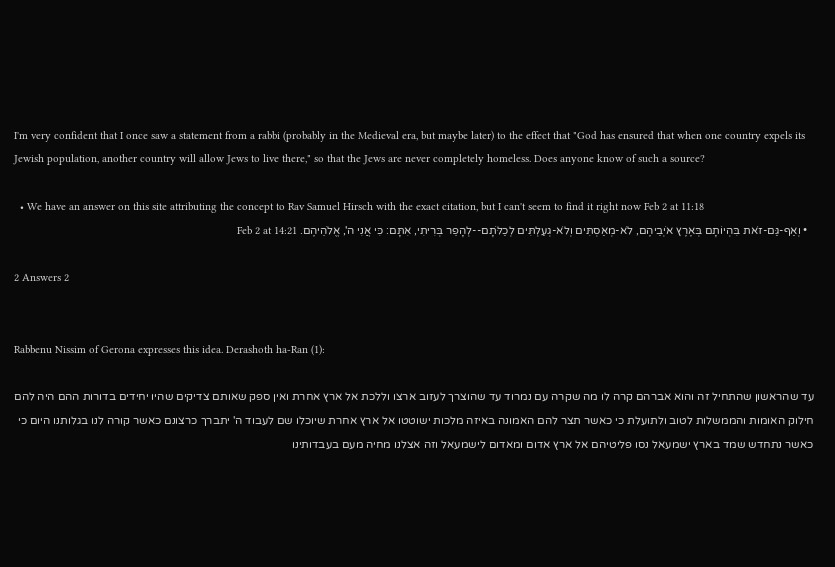I'm very confident that I once saw a statement from a rabbi (probably in the Medieval era, but maybe later) to the effect that "God has ensured that when one country expels its Jewish population, another country will allow Jews to live there," so that the Jews are never completely homeless. Does anyone know of such a source?

  • We have an answer on this site attributing the concept to Rav Samuel Hirsch with the exact citation, but I can't seem to find it right now Feb 2 at 11:18
  • וְאַף-גַּם-זֹאת בִּהְיוֹתָם בְּאֶרֶץ אֹיְבֵיהֶם, לֹא-מְאַסְתִּים וְלֹא-גְעַלְתִּים לְכַלֹּתָם--לְהָפֵר בְּרִיתִי, אִתָּם: כִּי אֲנִי ה', אֱלֹהֵיהֶם. Feb 2 at 14:21

2 Answers 2


Rabbenu Nissim of Gerona expresses this idea. Derashoth ha-Ran (1):

עד שהראשון שהתחיל זה והוא אברהם קרה לו מה שקרה עם נמרוד עד שהוצרך לעזוב ארצו וללכת אל ארץ אחרת ואין ספק שאותם צדיקים שהיו יחידים בדורות ההם היה להם חילוק האומות והממשלות לטוב ולתועלת כי כאשר תצר להם האמונה באיזה מלכות ישוטטו אל ארץ אחרת שיוכלו שם לעבוד ה' יתברך כרצונם כאשר קורה לנו בגלותנו היום כי כאשר נתחדש שמד בארץ ישמעאל נסו פליטיהם אל ארץ אדום ומאדום לישמעאל וזה אצלנו מחיה מעם בעבדותינו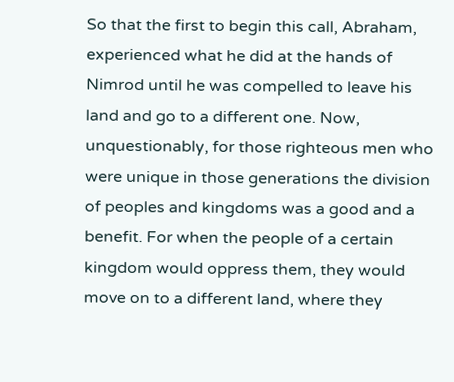So that the first to begin this call, Abraham, experienced what he did at the hands of Nimrod until he was compelled to leave his land and go to a different one. Now, unquestionably, for those righteous men who were unique in those generations the division of peoples and kingdoms was a good and a benefit. For when the people of a certain kingdom would oppress them, they would move on to a different land, where they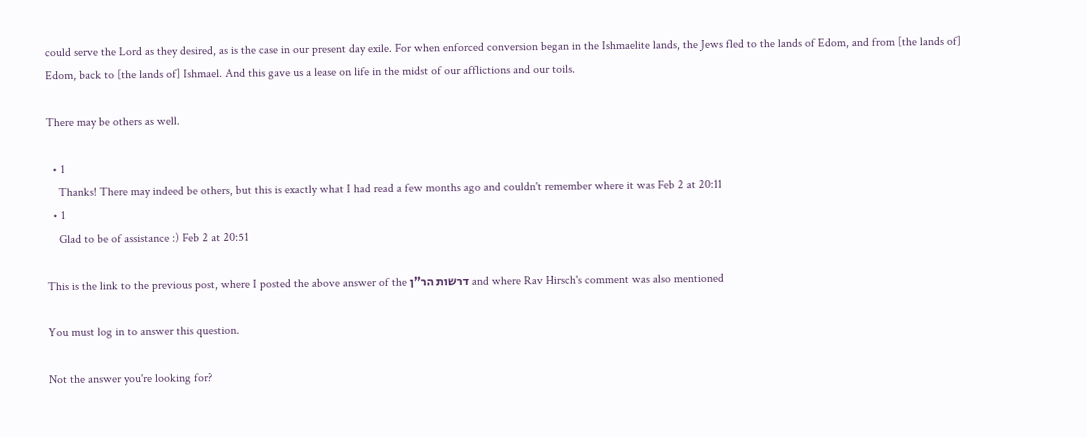could serve the Lord as they desired, as is the case in our present day exile. For when enforced conversion began in the Ishmaelite lands, the Jews fled to the lands of Edom, and from [the lands of] Edom, back to [the lands of] Ishmael. And this gave us a lease on life in the midst of our afflictions and our toils.

There may be others as well.

  • 1
    Thanks! There may indeed be others, but this is exactly what I had read a few months ago and couldn't remember where it was Feb 2 at 20:11
  • 1
    Glad to be of assistance :) Feb 2 at 20:51

This is the link to the previous post, where I posted the above answer of the דרשות הר"ן and where Rav Hirsch's comment was also mentioned

You must log in to answer this question.

Not the answer you're looking for?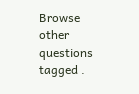Browse other questions tagged .